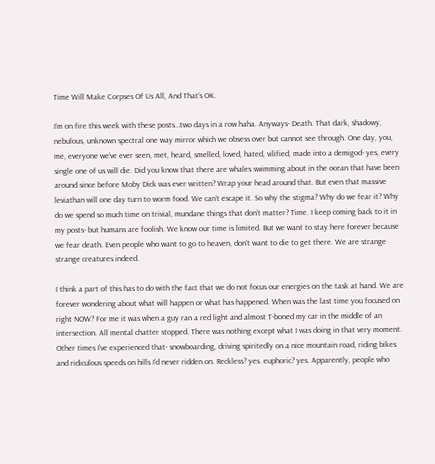Time Will Make Corpses Of Us All, And That’s OK.

I’m on fire this week with these posts…two days in a row haha. Anyways- Death. That dark, shadowy, nebulous, unknown spectral one way mirror which we obsess over but cannot see through. One day, you, me, everyone we’ve ever seen, met, heard, smelled, loved, hated, vilified, made into a demigod- yes, every single one of us will die. Did you know that there are whales swimming about in the ocean that have been around since before Moby Dick was ever written? Wrap your head around that. But even that massive leviathan will one day turn to worm food. We can’t escape it. So why the stigma? Why do we fear it? Why do we spend so much time on trivial, mundane things that don’t matter? Time. I keep coming back to it in my posts- but humans are foolish. We know our time is limited. But we want to stay here forever because we fear death. Even people who want to go to heaven, don’t want to die to get there. We are strange strange creatures indeed.

I think a part of this has to do with the fact that we do not focus our energies on the task at hand. We are forever wondering about what will happen or what has happened. When was the last time you focused on right NOW? For me it was when a guy ran a red light and almost T-boned my car in the middle of an intersection. All mental chatter stopped. There was nothing except what I was doing in that very moment. Other times I’ve experienced that- snowboarding, driving spiritedly on a nice mountain road, riding bikes and ridiculous speeds on hills I’d never ridden on. Reckless? yes. euphoric? yes. Apparently, people who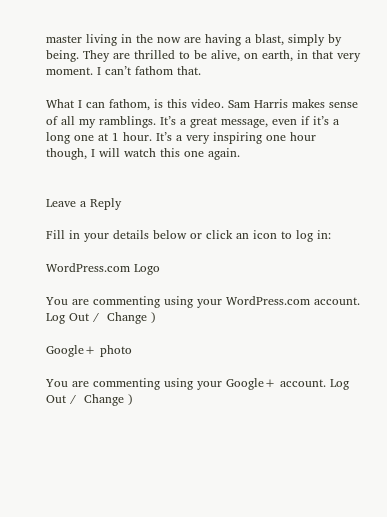master living in the now are having a blast, simply by being. They are thrilled to be alive, on earth, in that very moment. I can’t fathom that.

What I can fathom, is this video. Sam Harris makes sense of all my ramblings. It’s a great message, even if it’s a long one at 1 hour. It’s a very inspiring one hour though, I will watch this one again.


Leave a Reply

Fill in your details below or click an icon to log in:

WordPress.com Logo

You are commenting using your WordPress.com account. Log Out /  Change )

Google+ photo

You are commenting using your Google+ account. Log Out /  Change )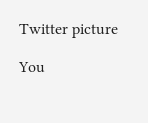Twitter picture

You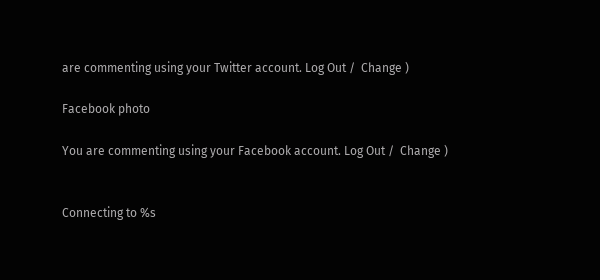are commenting using your Twitter account. Log Out /  Change )

Facebook photo

You are commenting using your Facebook account. Log Out /  Change )


Connecting to %s